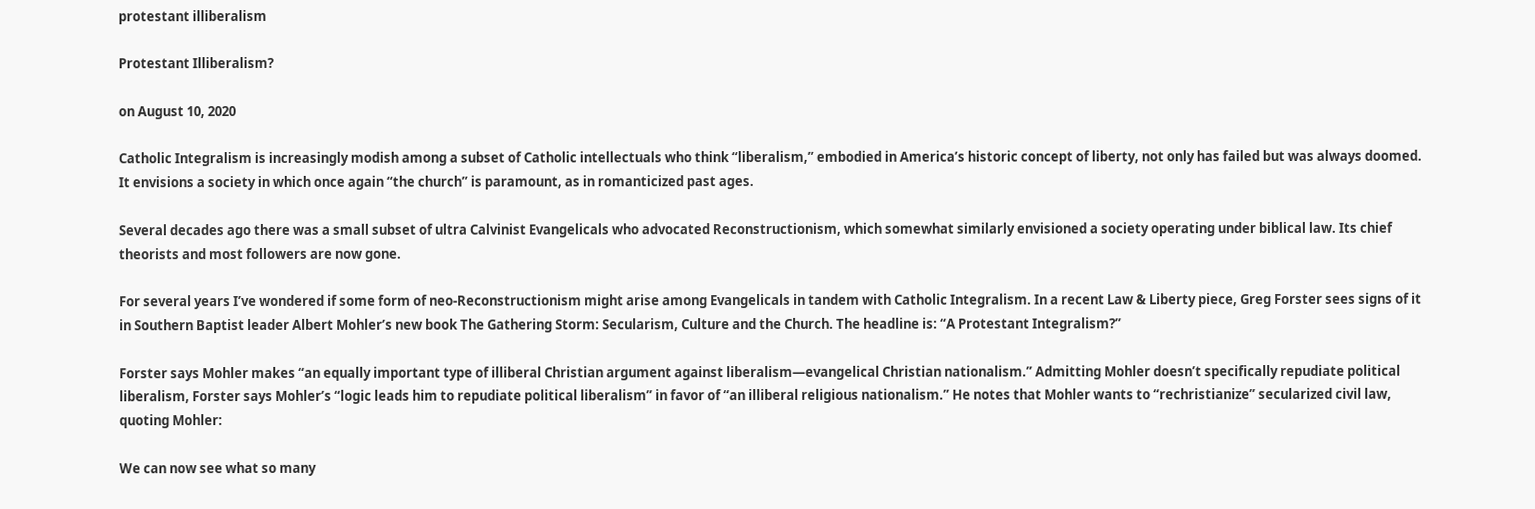protestant illiberalism

Protestant Illiberalism?

on August 10, 2020

Catholic Integralism is increasingly modish among a subset of Catholic intellectuals who think “liberalism,” embodied in America’s historic concept of liberty, not only has failed but was always doomed. It envisions a society in which once again “the church” is paramount, as in romanticized past ages.

Several decades ago there was a small subset of ultra Calvinist Evangelicals who advocated Reconstructionism, which somewhat similarly envisioned a society operating under biblical law. Its chief theorists and most followers are now gone.

For several years I’ve wondered if some form of neo-Reconstructionism might arise among Evangelicals in tandem with Catholic Integralism. In a recent Law & Liberty piece, Greg Forster sees signs of it in Southern Baptist leader Albert Mohler’s new book The Gathering Storm: Secularism, Culture and the Church. The headline is: “A Protestant Integralism?”

Forster says Mohler makes “an equally important type of illiberal Christian argument against liberalism—evangelical Christian nationalism.” Admitting Mohler doesn’t specifically repudiate political liberalism, Forster says Mohler’s “logic leads him to repudiate political liberalism” in favor of “an illiberal religious nationalism.” He notes that Mohler wants to “rechristianize” secularized civil law, quoting Mohler:

We can now see what so many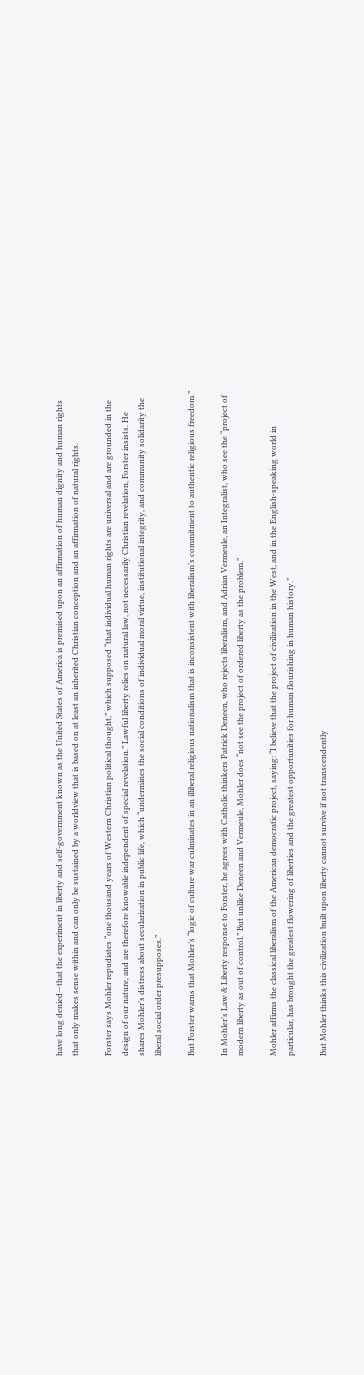have long denied—that the experiment in liberty and self-government known as the United States of America is premised upon an affirmation of human dignity and human rights that only makes sense within and can only be sustained by a worldview that is based on at least an inherited Christian conception and an affirmation of natural rights.

Forster says Mohler repudiates “one thousand years of Western Christian political thought,” which supposed “that individual human rights are universal and are grounded in the design of our nature, and are therefore knowable independent of special revelation.” Lawful liberty relies on natural law, not necessarily Christian revelation, Forster insists. He shares Mohler’s distress about secularization in public life, which “undermines the social conditions of individual moral virtue, institutional integrity, and community solidarity the liberal social order presupposes.”

But Forster warns that Mohler’s “logic of culture war culminates in an illiberal religious nationalism that is inconsistent with liberalism’s commitment to authentic religious freedom.”

In Mohler’s Law & Liberty response to Forster, he agrees with Catholic thinkers Patrick Deneen, who rejects liberalism, and Adrian Vermeule, an Integralist, who see the “project of modern liberty as out of control.” But unlike Deneen and Vermeule, Mohler does “not see the project of ordered liberty as the problem.”

Mohler affirms the classical liberalism of the American democratic project, saying: “I believe that the project of civilization in the West, and in the English-speaking world in particular, has brought the greatest flowering of liberties and the greatest opportunities for human flourishing in human history.”

But Mohler thinks this civilization built upon liberty cannot survive if not transcendently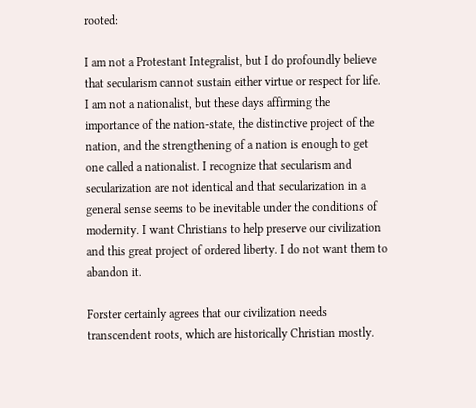rooted:

I am not a Protestant Integralist, but I do profoundly believe that secularism cannot sustain either virtue or respect for life. I am not a nationalist, but these days affirming the importance of the nation-state, the distinctive project of the nation, and the strengthening of a nation is enough to get one called a nationalist. I recognize that secularism and secularization are not identical and that secularization in a general sense seems to be inevitable under the conditions of modernity. I want Christians to help preserve our civilization and this great project of ordered liberty. I do not want them to abandon it.

Forster certainly agrees that our civilization needs transcendent roots, which are historically Christian mostly.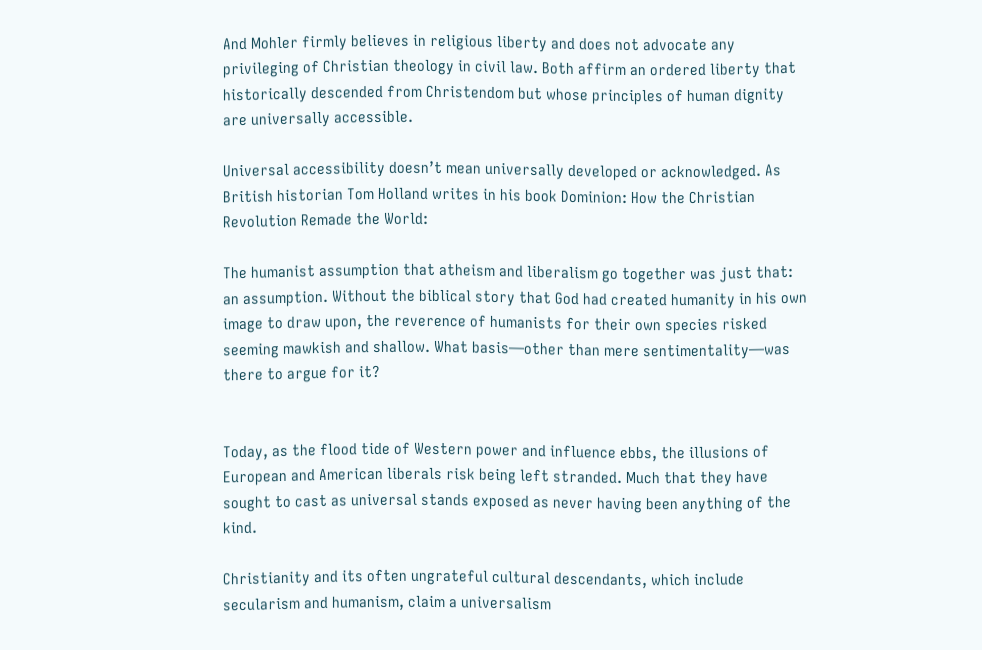And Mohler firmly believes in religious liberty and does not advocate any privileging of Christian theology in civil law. Both affirm an ordered liberty that historically descended from Christendom but whose principles of human dignity are universally accessible.

Universal accessibility doesn’t mean universally developed or acknowledged. As British historian Tom Holland writes in his book Dominion: How the Christian Revolution Remade the World:

The humanist assumption that atheism and liberalism go together was just that: an assumption. Without the biblical story that God had created humanity in his own image to draw upon, the reverence of humanists for their own species risked seeming mawkish and shallow. What basis—other than mere sentimentality—was there to argue for it?


Today, as the flood tide of Western power and influence ebbs, the illusions of European and American liberals risk being left stranded. Much that they have sought to cast as universal stands exposed as never having been anything of the kind.

Christianity and its often ungrateful cultural descendants, which include secularism and humanism, claim a universalism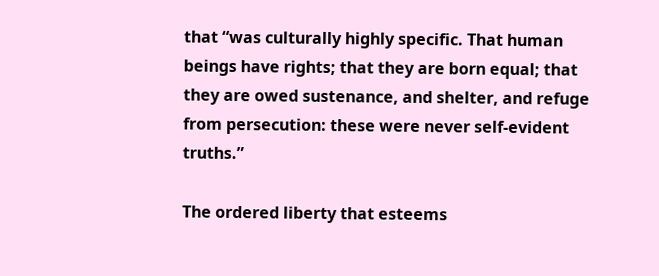that “was culturally highly specific. That human beings have rights; that they are born equal; that they are owed sustenance, and shelter, and refuge from persecution: these were never self-evident truths.”

The ordered liberty that esteems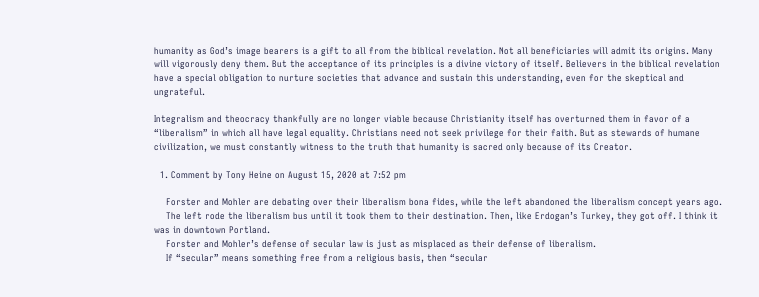humanity as God’s image bearers is a gift to all from the biblical revelation. Not all beneficiaries will admit its origins. Many will vigorously deny them. But the acceptance of its principles is a divine victory of itself. Believers in the biblical revelation have a special obligation to nurture societies that advance and sustain this understanding, even for the skeptical and ungrateful.

Integralism and theocracy thankfully are no longer viable because Christianity itself has overturned them in favor of a “liberalism” in which all have legal equality. Christians need not seek privilege for their faith. But as stewards of humane civilization, we must constantly witness to the truth that humanity is sacred only because of its Creator.

  1. Comment by Tony Heine on August 15, 2020 at 7:52 pm

    Forster and Mohler are debating over their liberalism bona fides, while the left abandoned the liberalism concept years ago.
    The left rode the liberalism bus until it took them to their destination. Then, like Erdogan’s Turkey, they got off. I think it was in downtown Portland.
    Forster and Mohler’s defense of secular law is just as misplaced as their defense of liberalism.
    If “secular” means something free from a religious basis, then “secular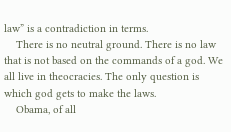law” is a contradiction in terms.
    There is no neutral ground. There is no law that is not based on the commands of a god. We all live in theocracies. The only question is which god gets to make the laws.
    Obama, of all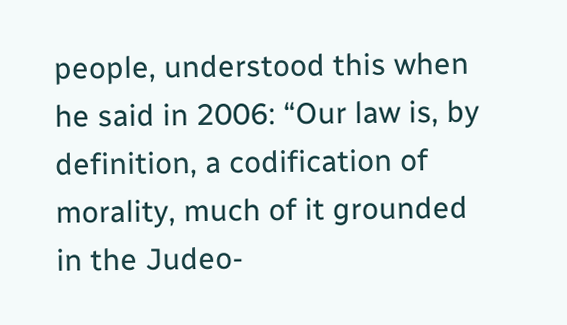people, understood this when he said in 2006: “Our law is, by definition, a codification of morality, much of it grounded in the Judeo-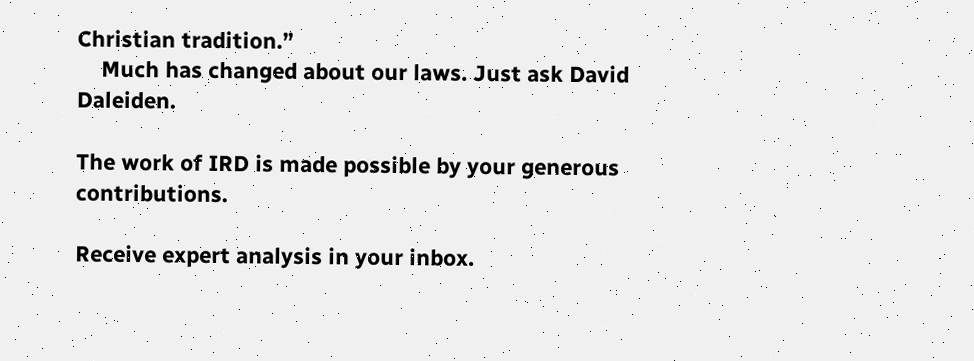Christian tradition.”
    Much has changed about our laws. Just ask David Daleiden.

The work of IRD is made possible by your generous contributions.

Receive expert analysis in your inbox.